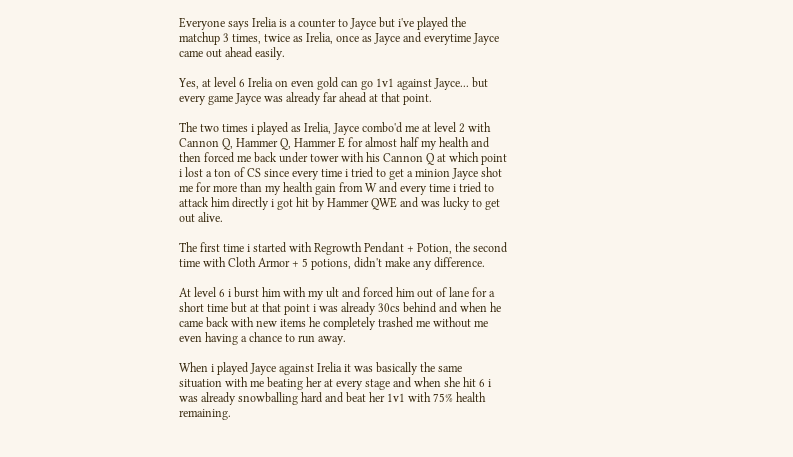Everyone says Irelia is a counter to Jayce but i've played the matchup 3 times, twice as Irelia, once as Jayce and everytime Jayce came out ahead easily.

Yes, at level 6 Irelia on even gold can go 1v1 against Jayce... but every game Jayce was already far ahead at that point.

The two times i played as Irelia, Jayce combo'd me at level 2 with Cannon Q, Hammer Q, Hammer E for almost half my health and then forced me back under tower with his Cannon Q at which point i lost a ton of CS since every time i tried to get a minion Jayce shot me for more than my health gain from W and every time i tried to attack him directly i got hit by Hammer QWE and was lucky to get out alive.

The first time i started with Regrowth Pendant + Potion, the second time with Cloth Armor + 5 potions, didn't make any difference.

At level 6 i burst him with my ult and forced him out of lane for a short time but at that point i was already 30cs behind and when he came back with new items he completely trashed me without me even having a chance to run away.

When i played Jayce against Irelia it was basically the same situation with me beating her at every stage and when she hit 6 i was already snowballing hard and beat her 1v1 with 75% health remaining.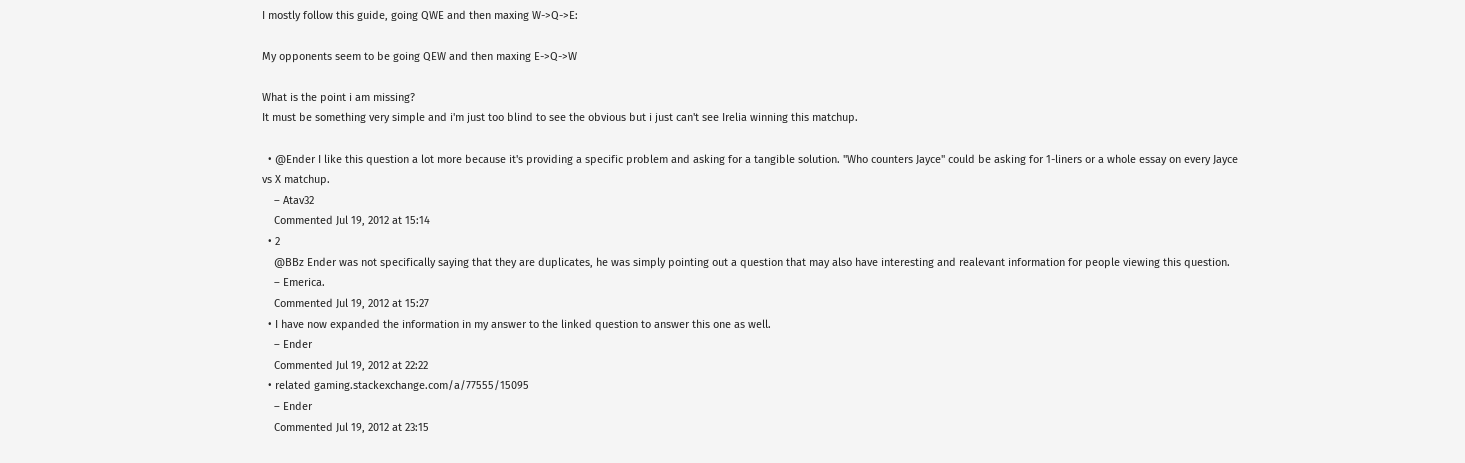I mostly follow this guide, going QWE and then maxing W->Q->E:

My opponents seem to be going QEW and then maxing E->Q->W

What is the point i am missing?
It must be something very simple and i'm just too blind to see the obvious but i just can't see Irelia winning this matchup.

  • @Ender I like this question a lot more because it's providing a specific problem and asking for a tangible solution. "Who counters Jayce" could be asking for 1-liners or a whole essay on every Jayce vs X matchup.
    – Atav32
    Commented Jul 19, 2012 at 15:14
  • 2
    @BBz Ender was not specifically saying that they are duplicates, he was simply pointing out a question that may also have interesting and realevant information for people viewing this question.
    – Emerica.
    Commented Jul 19, 2012 at 15:27
  • I have now expanded the information in my answer to the linked question to answer this one as well.
    – Ender
    Commented Jul 19, 2012 at 22:22
  • related gaming.stackexchange.com/a/77555/15095
    – Ender
    Commented Jul 19, 2012 at 23:15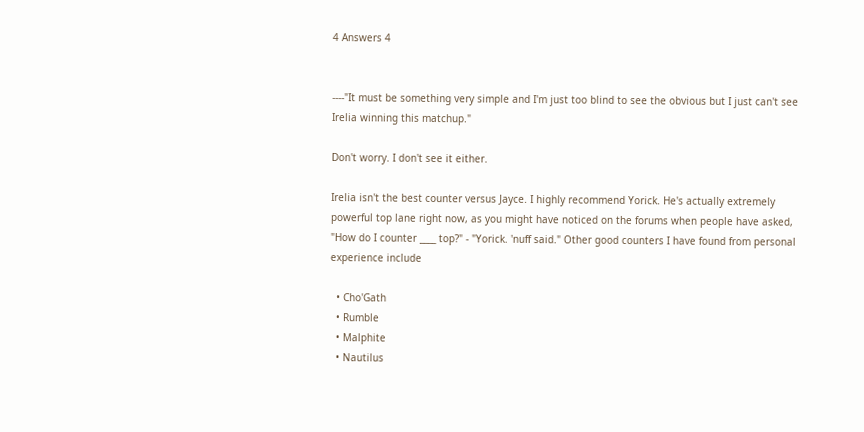4 Answers 4


----"It must be something very simple and I'm just too blind to see the obvious but I just can't see Irelia winning this matchup."

Don't worry. I don't see it either.

Irelia isn't the best counter versus Jayce. I highly recommend Yorick. He's actually extremely powerful top lane right now, as you might have noticed on the forums when people have asked, "How do I counter ____ top?" - "Yorick. 'nuff said." Other good counters I have found from personal experience include

  • Cho'Gath
  • Rumble
  • Malphite
  • Nautilus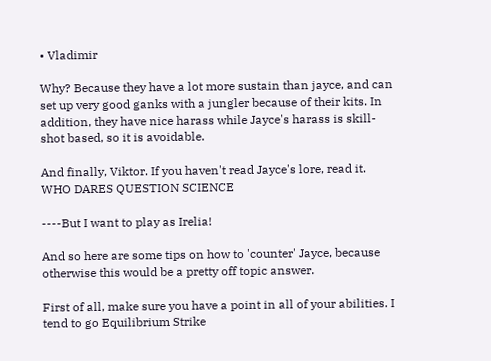• Vladimir

Why? Because they have a lot more sustain than jayce, and can set up very good ganks with a jungler because of their kits. In addition, they have nice harass while Jayce's harass is skill-shot based, so it is avoidable.

And finally, Viktor. If you haven't read Jayce's lore, read it. WHO DARES QUESTION SCIENCE

----But I want to play as Irelia!

And so here are some tips on how to 'counter' Jayce, because otherwise this would be a pretty off topic answer.

First of all, make sure you have a point in all of your abilities. I tend to go Equilibrium Strike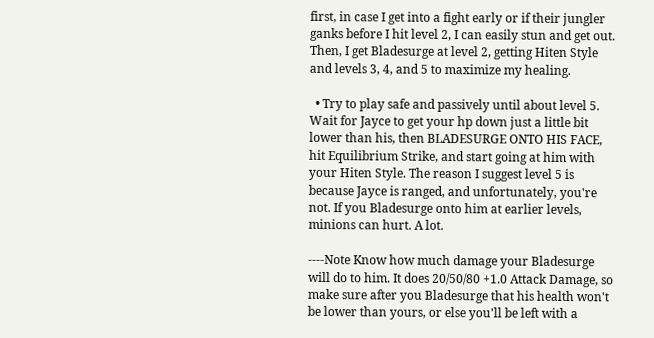first, in case I get into a fight early or if their jungler ganks before I hit level 2, I can easily stun and get out. Then, I get Bladesurge at level 2, getting Hiten Style and levels 3, 4, and 5 to maximize my healing.

  • Try to play safe and passively until about level 5. Wait for Jayce to get your hp down just a little bit lower than his, then BLADESURGE ONTO HIS FACE, hit Equilibrium Strike, and start going at him with your Hiten Style. The reason I suggest level 5 is because Jayce is ranged, and unfortunately, you're not. If you Bladesurge onto him at earlier levels, minions can hurt. A lot.

----Note Know how much damage your Bladesurge will do to him. It does 20/50/80 +1.0 Attack Damage, so make sure after you Bladesurge that his health won't be lower than yours, or else you'll be left with a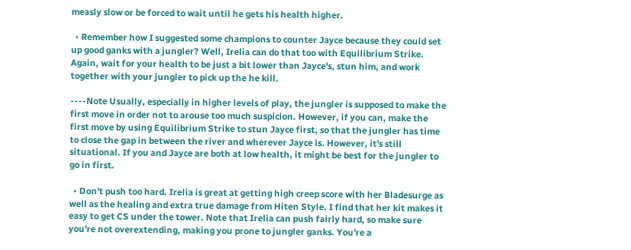measly slow or be forced to wait until he gets his health higher.

  • Remember how I suggested some champions to counter Jayce because they could set up good ganks with a jungler? Well, Irelia can do that too with Equilibrium Strike. Again, wait for your health to be just a bit lower than Jayce's, stun him, and work together with your jungler to pick up the he kill.

----Note Usually, especially in higher levels of play, the jungler is supposed to make the first move in order not to arouse too much suspicion. However, if you can, make the first move by using Equilibrium Strike to stun Jayce first, so that the jungler has time to close the gap in between the river and wherever Jayce is. However, it's still situational. If you and Jayce are both at low health, it might be best for the jungler to go in first.

  • Don't push too hard. Irelia is great at getting high creep score with her Bladesurge as well as the healing and extra true damage from Hiten Style. I find that her kit makes it easy to get CS under the tower. Note that Irelia can push fairly hard, so make sure you're not overextending, making you prone to jungler ganks. You're a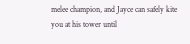melee champion, and Jayce can safely kite you at his tower until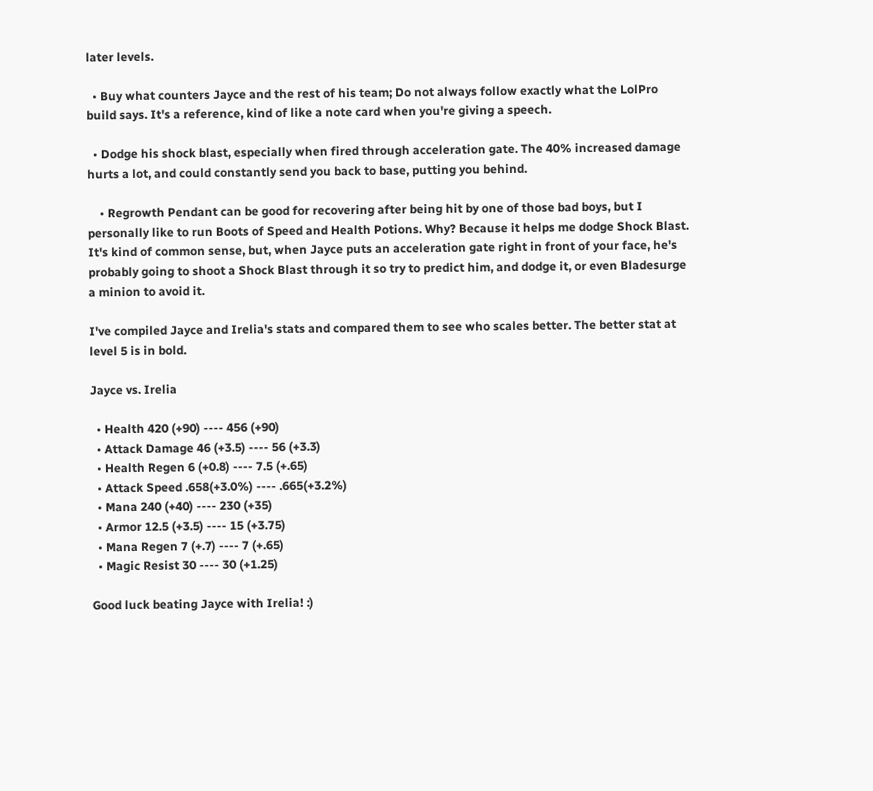later levels.

  • Buy what counters Jayce and the rest of his team; Do not always follow exactly what the LolPro build says. It's a reference, kind of like a note card when you're giving a speech.

  • Dodge his shock blast, especially when fired through acceleration gate. The 40% increased damage hurts a lot, and could constantly send you back to base, putting you behind.

    • Regrowth Pendant can be good for recovering after being hit by one of those bad boys, but I personally like to run Boots of Speed and Health Potions. Why? Because it helps me dodge Shock Blast. It's kind of common sense, but, when Jayce puts an acceleration gate right in front of your face, he's probably going to shoot a Shock Blast through it so try to predict him, and dodge it, or even Bladesurge a minion to avoid it.

I've compiled Jayce and Irelia's stats and compared them to see who scales better. The better stat at level 5 is in bold.

Jayce vs. Irelia

  • Health 420 (+90) ---- 456 (+90)
  • Attack Damage 46 (+3.5) ---- 56 (+3.3)
  • Health Regen 6 (+0.8) ---- 7.5 (+.65)
  • Attack Speed .658(+3.0%) ---- .665(+3.2%)
  • Mana 240 (+40) ---- 230 (+35)
  • Armor 12.5 (+3.5) ---- 15 (+3.75)
  • Mana Regen 7 (+.7) ---- 7 (+.65)
  • Magic Resist 30 ---- 30 (+1.25)

Good luck beating Jayce with Irelia! :)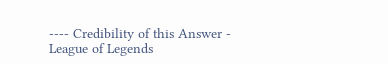---- Credibility of this Answer - League of Legends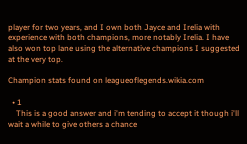player for two years, and I own both Jayce and Irelia with experience with both champions, more notably Irelia. I have also won top lane using the alternative champions I suggested at the very top.

Champion stats found on leagueoflegends.wikia.com

  • 1
    This is a good answer and i'm tending to accept it though i'll wait a while to give others a chance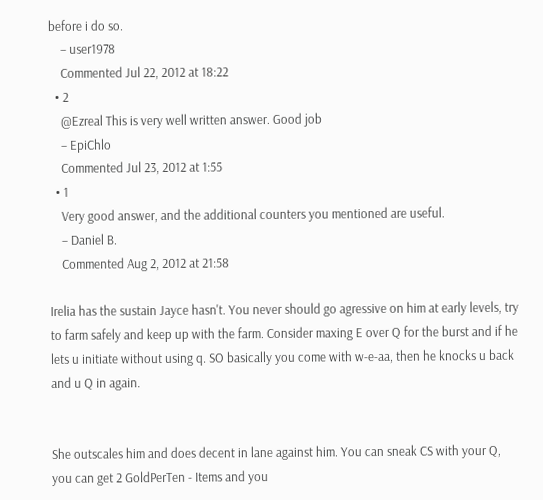before i do so.
    – user1978
    Commented Jul 22, 2012 at 18:22
  • 2
    @Ezreal This is very well written answer. Good job
    – EpiChlo
    Commented Jul 23, 2012 at 1:55
  • 1
    Very good answer, and the additional counters you mentioned are useful.
    – Daniel B.
    Commented Aug 2, 2012 at 21:58

Irelia has the sustain Jayce hasn't. You never should go agressive on him at early levels, try to farm safely and keep up with the farm. Consider maxing E over Q for the burst and if he lets u initiate without using q. SO basically you come with w-e-aa, then he knocks u back and u Q in again.


She outscales him and does decent in lane against him. You can sneak CS with your Q, you can get 2 GoldPerTen - Items and you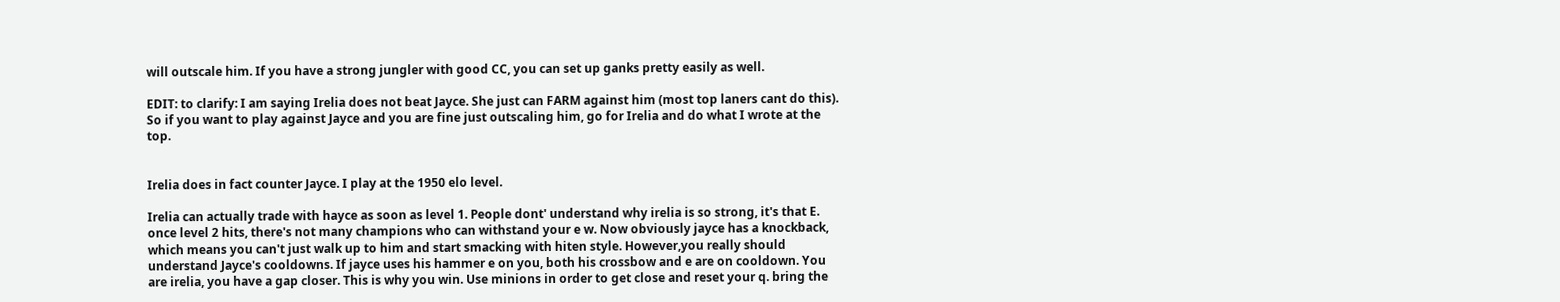will outscale him. If you have a strong jungler with good CC, you can set up ganks pretty easily as well.

EDIT: to clarify: I am saying Irelia does not beat Jayce. She just can FARM against him (most top laners cant do this). So if you want to play against Jayce and you are fine just outscaling him, go for Irelia and do what I wrote at the top.


Irelia does in fact counter Jayce. I play at the 1950 elo level.

Irelia can actually trade with hayce as soon as level 1. People dont' understand why irelia is so strong, it's that E. once level 2 hits, there's not many champions who can withstand your e w. Now obviously jayce has a knockback, which means you can't just walk up to him and start smacking with hiten style. However,you really should understand Jayce's cooldowns. If jayce uses his hammer e on you, both his crossbow and e are on cooldown. You are irelia, you have a gap closer. This is why you win. Use minions in order to get close and reset your q. bring the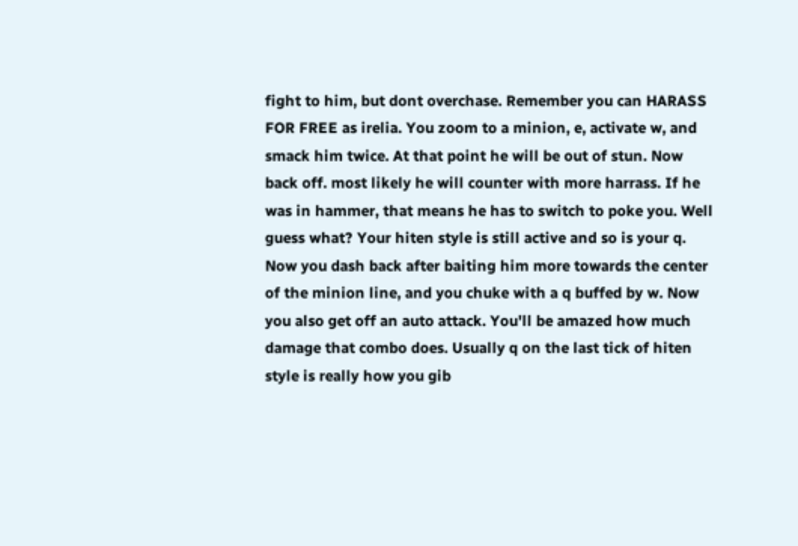fight to him, but dont overchase. Remember you can HARASS FOR FREE as irelia. You zoom to a minion, e, activate w, and smack him twice. At that point he will be out of stun. Now back off. most likely he will counter with more harrass. If he was in hammer, that means he has to switch to poke you. Well guess what? Your hiten style is still active and so is your q. Now you dash back after baiting him more towards the center of the minion line, and you chuke with a q buffed by w. Now you also get off an auto attack. You'll be amazed how much damage that combo does. Usually q on the last tick of hiten style is really how you gib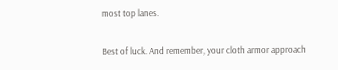most top lanes.

Best of luck. And remember, your cloth armor approach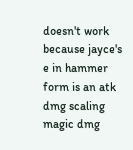doesn't work because jayce's e in hammer form is an atk dmg scaling magic dmg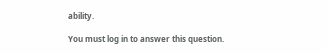ability.

You must log in to answer this question.